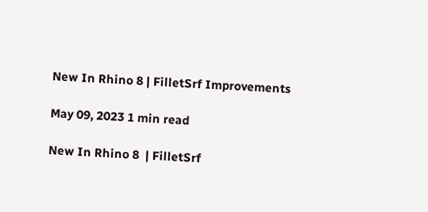New In Rhino 8 | FilletSrf Improvements

May 09, 2023 1 min read

New In Rhino 8  | FilletSrf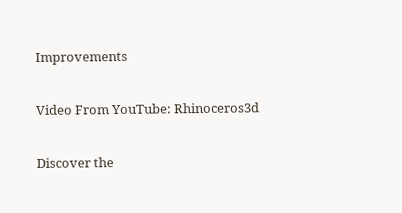Improvements

Video From YouTube: Rhinoceros3d

Discover the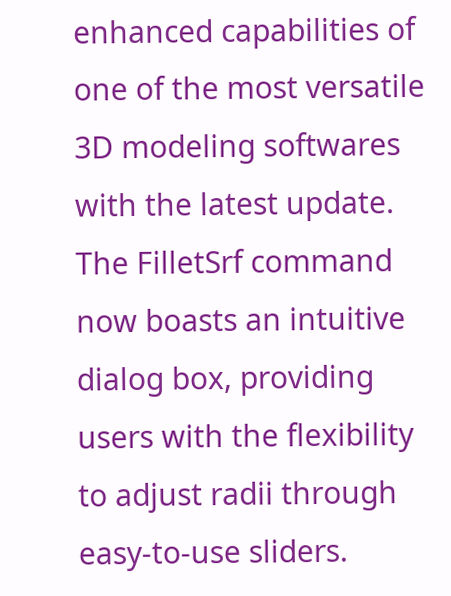enhanced capabilities of one of the most versatile 3D modeling softwares with the latest update. The FilletSrf command now boasts an intuitive dialog box, providing users with the flexibility to adjust radii through easy-to-use sliders.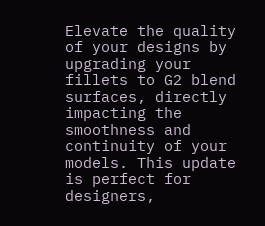Elevate the quality of your designs by upgrading your fillets to G2 blend surfaces, directly impacting the smoothness and continuity of your models. This update is perfect for designers,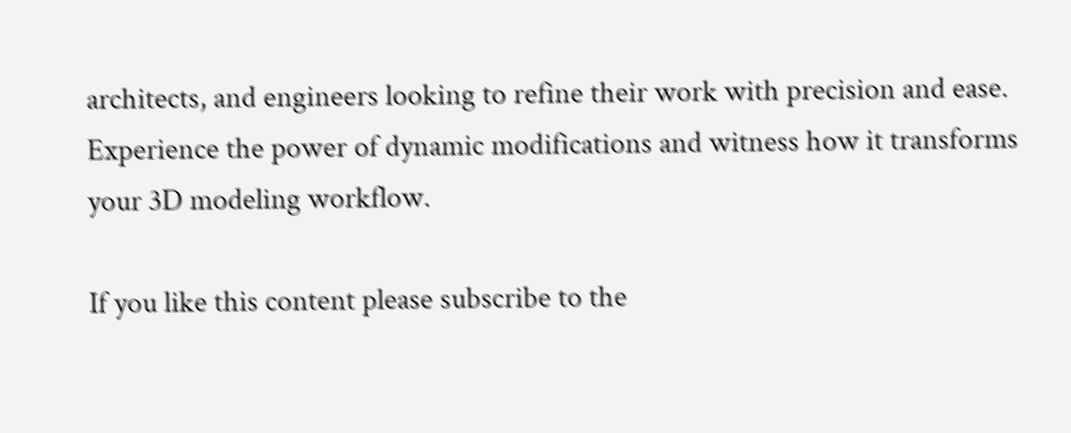architects, and engineers looking to refine their work with precision and ease. Experience the power of dynamic modifications and witness how it transforms your 3D modeling workflow.

If you like this content please subscribe to the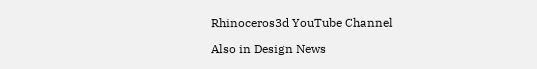Rhinoceros3d YouTube Channel

Also in Design News